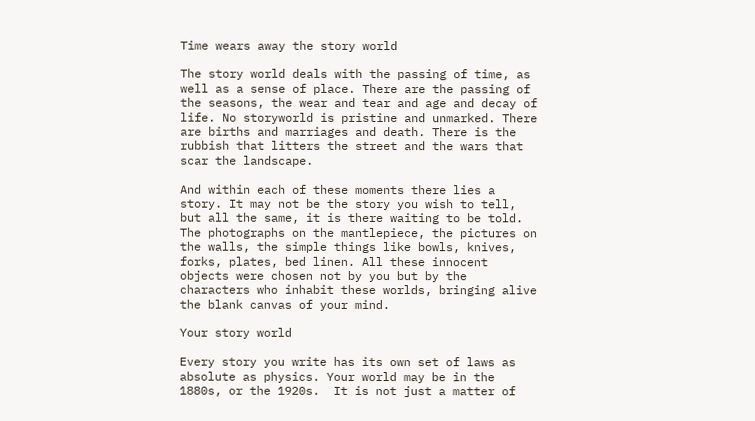Time wears away the story world

The story world deals with the passing of time, as well as a sense of place. There are the passing of the seasons, the wear and tear and age and decay of life. No storyworld is pristine and unmarked. There are births and marriages and death. There is the rubbish that litters the street and the wars that scar the landscape.

And within each of these moments there lies a story. It may not be the story you wish to tell, but all the same, it is there waiting to be told. The photographs on the mantlepiece, the pictures on the walls, the simple things like bowls, knives, forks, plates, bed linen. All these innocent objects were chosen not by you but by the characters who inhabit these worlds, bringing alive the blank canvas of your mind.

Your story world

Every story you write has its own set of laws as absolute as physics. Your world may be in the 1880s, or the 1920s.  It is not just a matter of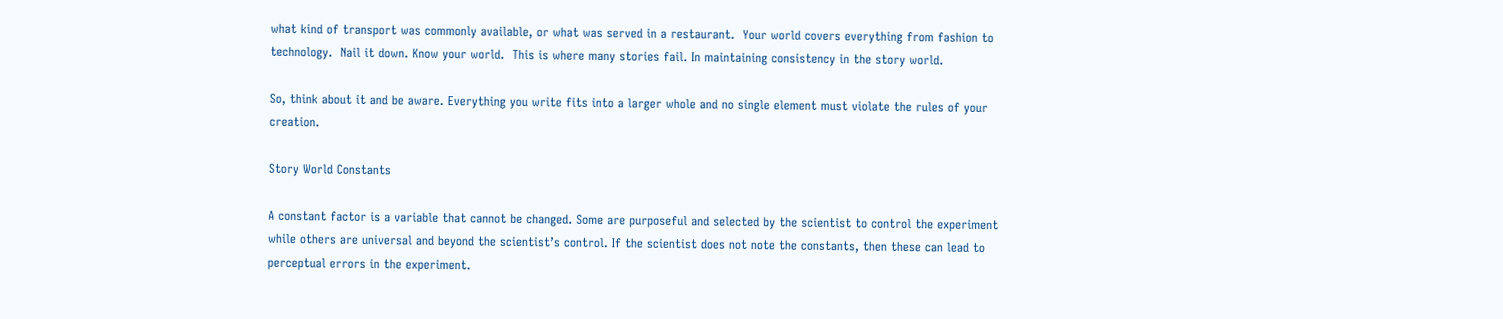what kind of transport was commonly available, or what was served in a restaurant.  Your world covers everything from fashion to technology.  Nail it down. Know your world.  This is where many stories fail. In maintaining consistency in the story world.

So, think about it and be aware. Everything you write fits into a larger whole and no single element must violate the rules of your creation.

Story World Constants

A constant factor is a variable that cannot be changed. Some are purposeful and selected by the scientist to control the experiment while others are universal and beyond the scientist’s control. If the scientist does not note the constants, then these can lead to perceptual errors in the experiment.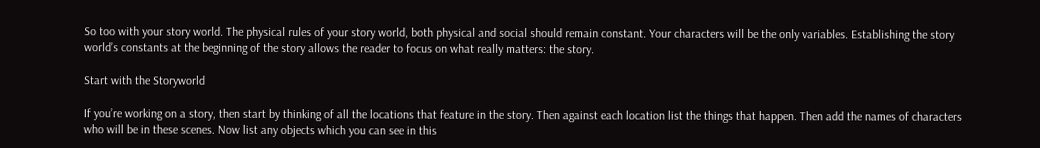So too with your story world. The physical rules of your story world, both physical and social should remain constant. Your characters will be the only variables. Establishing the story world’s constants at the beginning of the story allows the reader to focus on what really matters: the story.

Start with the Storyworld

If you’re working on a story, then start by thinking of all the locations that feature in the story. Then against each location list the things that happen. Then add the names of characters who will be in these scenes. Now list any objects which you can see in this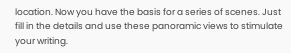location. Now you have the basis for a series of scenes. Just fill in the details and use these panoramic views to stimulate your writing.